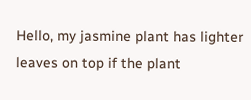Hello, my jasmine plant has lighter leaves on top if the plant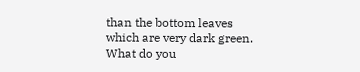than the bottom leaves which are very dark green. What do you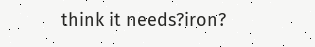think it needs?iron?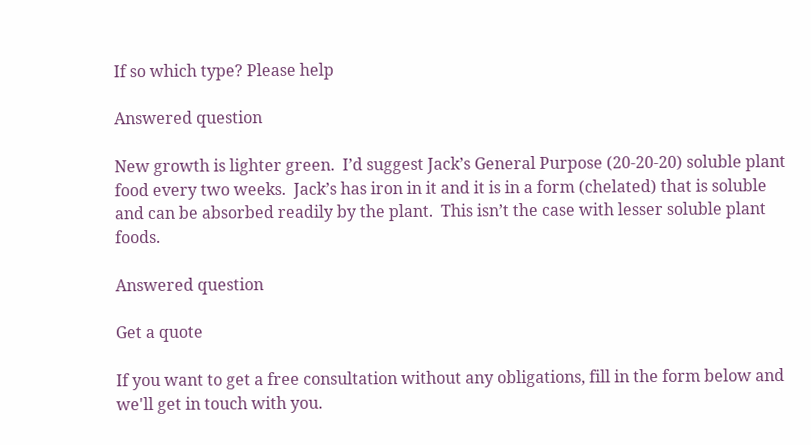If so which type? Please help

Answered question

New growth is lighter green.  I’d suggest Jack’s General Purpose (20-20-20) soluble plant food every two weeks.  Jack’s has iron in it and it is in a form (chelated) that is soluble and can be absorbed readily by the plant.  This isn’t the case with lesser soluble plant foods.

Answered question

Get a quote

If you want to get a free consultation without any obligations, fill in the form below and we'll get in touch with you.